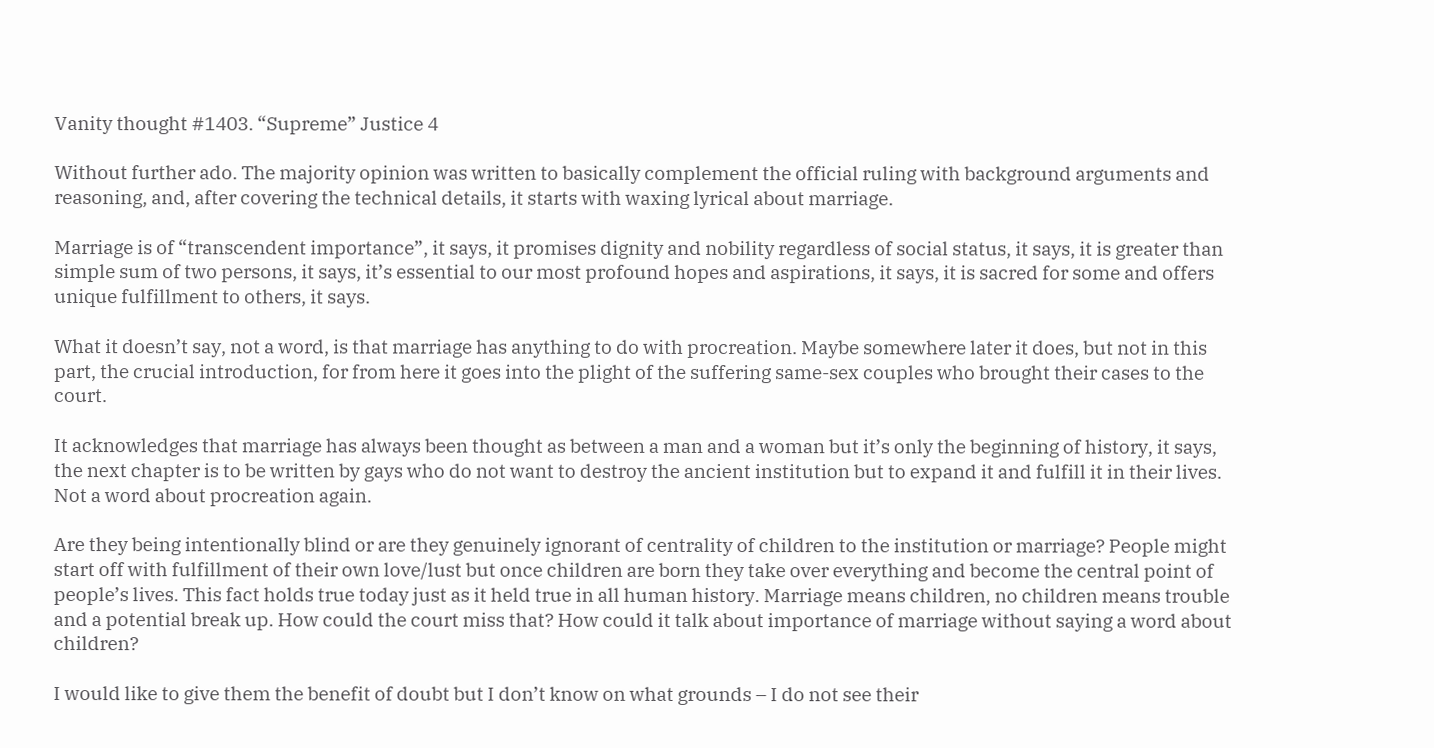Vanity thought #1403. “Supreme” Justice 4

Without further ado. The majority opinion was written to basically complement the official ruling with background arguments and reasoning, and, after covering the technical details, it starts with waxing lyrical about marriage.

Marriage is of “transcendent importance”, it says, it promises dignity and nobility regardless of social status, it says, it is greater than simple sum of two persons, it says, it’s essential to our most profound hopes and aspirations, it says, it is sacred for some and offers unique fulfillment to others, it says.

What it doesn’t say, not a word, is that marriage has anything to do with procreation. Maybe somewhere later it does, but not in this part, the crucial introduction, for from here it goes into the plight of the suffering same-sex couples who brought their cases to the court.

It acknowledges that marriage has always been thought as between a man and a woman but it’s only the beginning of history, it says, the next chapter is to be written by gays who do not want to destroy the ancient institution but to expand it and fulfill it in their lives. Not a word about procreation again.

Are they being intentionally blind or are they genuinely ignorant of centrality of children to the institution or marriage? People might start off with fulfillment of their own love/lust but once children are born they take over everything and become the central point of people’s lives. This fact holds true today just as it held true in all human history. Marriage means children, no children means trouble and a potential break up. How could the court miss that? How could it talk about importance of marriage without saying a word about children?

I would like to give them the benefit of doubt but I don’t know on what grounds – I do not see their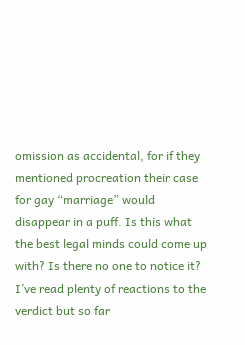omission as accidental, for if they mentioned procreation their case for gay “marriage” would disappear in a puff. Is this what the best legal minds could come up with? Is there no one to notice it? I’ve read plenty of reactions to the verdict but so far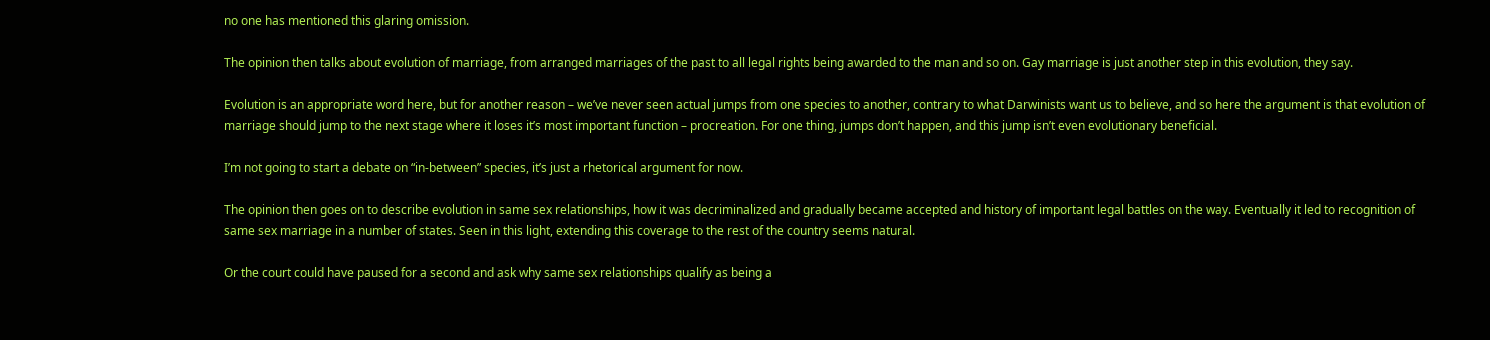no one has mentioned this glaring omission.

The opinion then talks about evolution of marriage, from arranged marriages of the past to all legal rights being awarded to the man and so on. Gay marriage is just another step in this evolution, they say.

Evolution is an appropriate word here, but for another reason – we’ve never seen actual jumps from one species to another, contrary to what Darwinists want us to believe, and so here the argument is that evolution of marriage should jump to the next stage where it loses it’s most important function – procreation. For one thing, jumps don’t happen, and this jump isn’t even evolutionary beneficial.

I’m not going to start a debate on “in-between” species, it’s just a rhetorical argument for now.

The opinion then goes on to describe evolution in same sex relationships, how it was decriminalized and gradually became accepted and history of important legal battles on the way. Eventually it led to recognition of same sex marriage in a number of states. Seen in this light, extending this coverage to the rest of the country seems natural.

Or the court could have paused for a second and ask why same sex relationships qualify as being a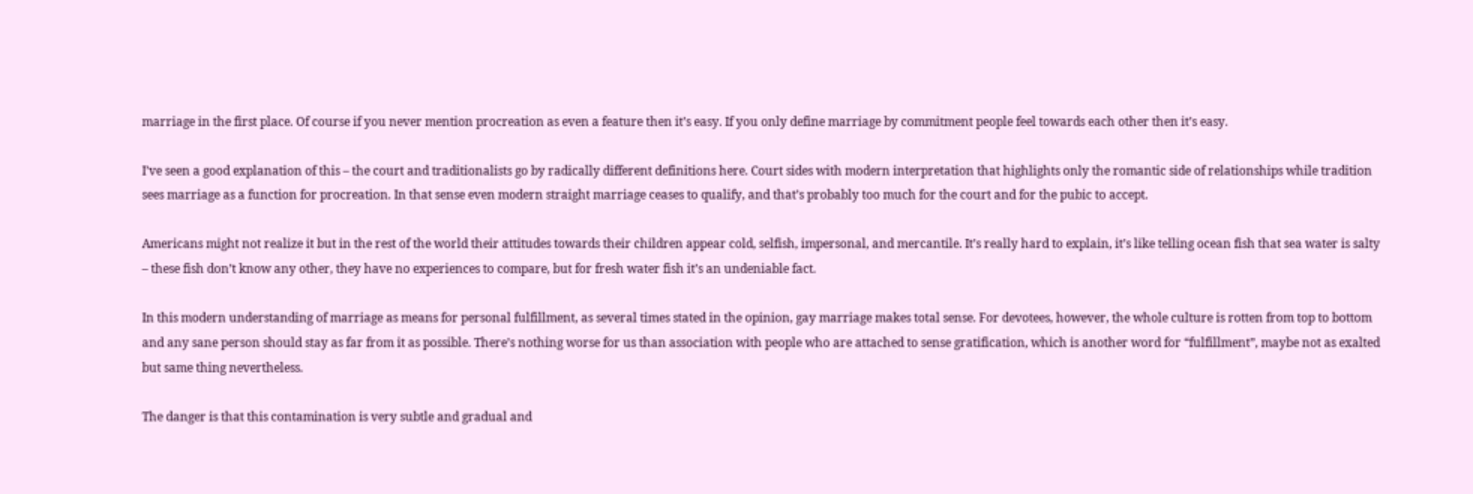marriage in the first place. Of course if you never mention procreation as even a feature then it’s easy. If you only define marriage by commitment people feel towards each other then it’s easy.

I’ve seen a good explanation of this – the court and traditionalists go by radically different definitions here. Court sides with modern interpretation that highlights only the romantic side of relationships while tradition sees marriage as a function for procreation. In that sense even modern straight marriage ceases to qualify, and that’s probably too much for the court and for the pubic to accept.

Americans might not realize it but in the rest of the world their attitudes towards their children appear cold, selfish, impersonal, and mercantile. It’s really hard to explain, it’s like telling ocean fish that sea water is salty – these fish don’t know any other, they have no experiences to compare, but for fresh water fish it’s an undeniable fact.

In this modern understanding of marriage as means for personal fulfillment, as several times stated in the opinion, gay marriage makes total sense. For devotees, however, the whole culture is rotten from top to bottom and any sane person should stay as far from it as possible. There’s nothing worse for us than association with people who are attached to sense gratification, which is another word for “fulfillment”, maybe not as exalted but same thing nevertheless.

The danger is that this contamination is very subtle and gradual and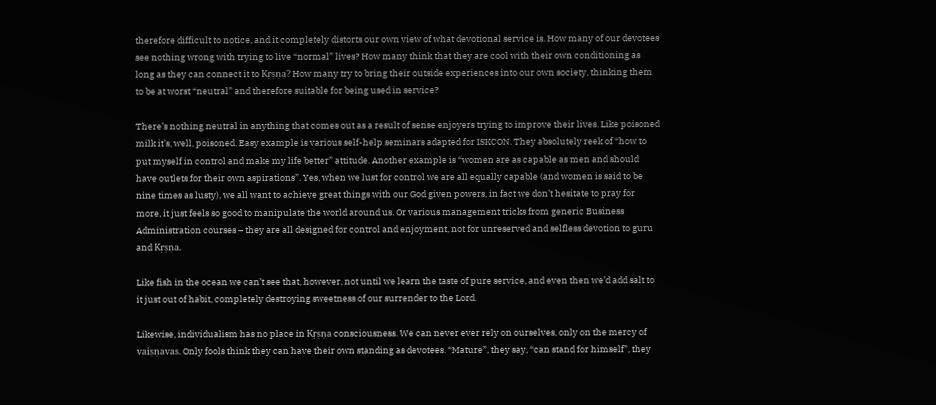therefore difficult to notice, and it completely distorts our own view of what devotional service is. How many of our devotees see nothing wrong with trying to live “normal” lives? How many think that they are cool with their own conditioning as long as they can connect it to Kṛṣṇa? How many try to bring their outside experiences into our own society, thinking them to be at worst “neutral” and therefore suitable for being used in service?

There’s nothing neutral in anything that comes out as a result of sense enjoyers trying to improve their lives. Like poisoned milk it’s, well, poisoned. Easy example is various self-help seminars adapted for ISKCON. They absolutely reek of “how to put myself in control and make my life better” attitude. Another example is “women are as capable as men and should have outlets for their own aspirations”. Yes, when we lust for control we are all equally capable (and women is said to be nine times as lusty), we all want to achieve great things with our God given powers, in fact we don’t hesitate to pray for more, it just feels so good to manipulate the world around us. Or various management tricks from generic Business Administration courses – they are all designed for control and enjoyment, not for unreserved and selfless devotion to guru and Kṛṣṇa.

Like fish in the ocean we can’t see that, however, not until we learn the taste of pure service, and even then we’d add salt to it just out of habit, completely destroying sweetness of our surrender to the Lord.

Likewise, individualism has no place in Kṛṣṇa consciousness. We can never ever rely on ourselves, only on the mercy of vaiṣṇavas. Only fools think they can have their own standing as devotees. “Mature”, they say, “can stand for himself”, they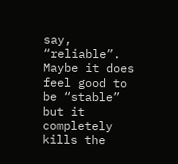say, “reliable”. Maybe it does feel good to be “stable” but it completely kills the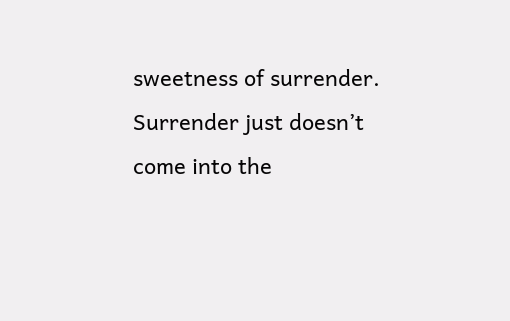sweetness of surrender. Surrender just doesn’t come into the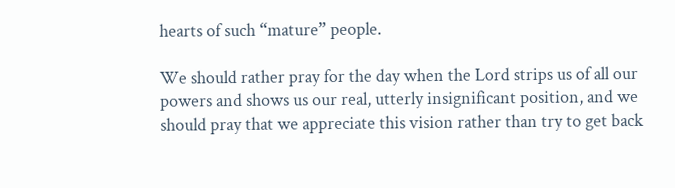hearts of such “mature” people.

We should rather pray for the day when the Lord strips us of all our powers and shows us our real, utterly insignificant position, and we should pray that we appreciate this vision rather than try to get back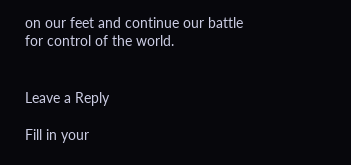on our feet and continue our battle for control of the world.


Leave a Reply

Fill in your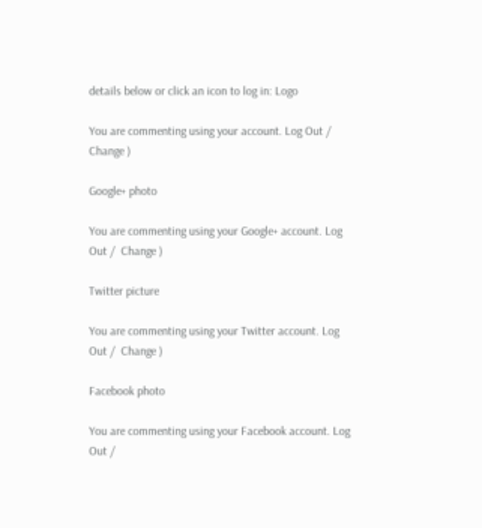details below or click an icon to log in: Logo

You are commenting using your account. Log Out /  Change )

Google+ photo

You are commenting using your Google+ account. Log Out /  Change )

Twitter picture

You are commenting using your Twitter account. Log Out /  Change )

Facebook photo

You are commenting using your Facebook account. Log Out /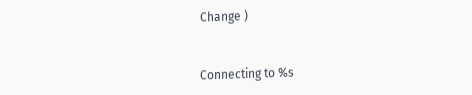Change )


Connecting to %s